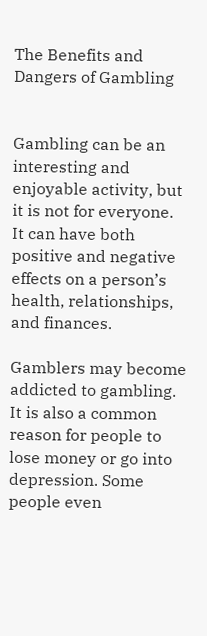The Benefits and Dangers of Gambling


Gambling can be an interesting and enjoyable activity, but it is not for everyone. It can have both positive and negative effects on a person’s health, relationships, and finances.

Gamblers may become addicted to gambling. It is also a common reason for people to lose money or go into depression. Some people even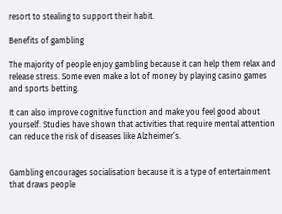resort to stealing to support their habit.

Benefits of gambling

The majority of people enjoy gambling because it can help them relax and release stress. Some even make a lot of money by playing casino games and sports betting.

It can also improve cognitive function and make you feel good about yourself. Studies have shown that activities that require mental attention can reduce the risk of diseases like Alzheimer’s.


Gambling encourages socialisation because it is a type of entertainment that draws people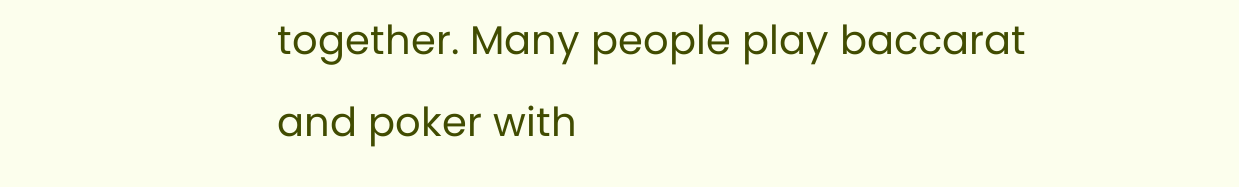together. Many people play baccarat and poker with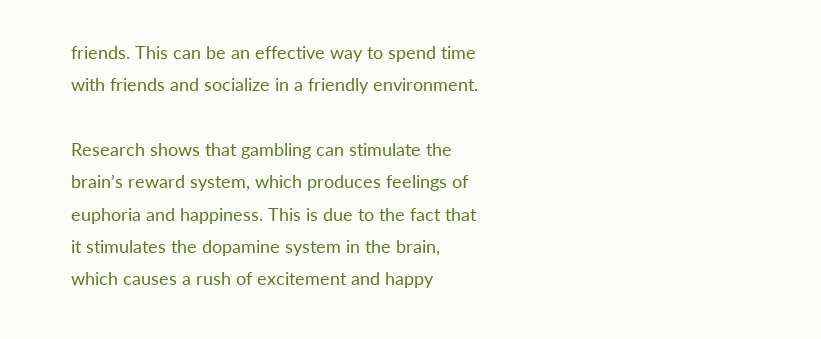friends. This can be an effective way to spend time with friends and socialize in a friendly environment.

Research shows that gambling can stimulate the brain’s reward system, which produces feelings of euphoria and happiness. This is due to the fact that it stimulates the dopamine system in the brain, which causes a rush of excitement and happy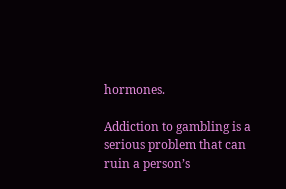hormones.

Addiction to gambling is a serious problem that can ruin a person’s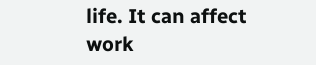life. It can affect work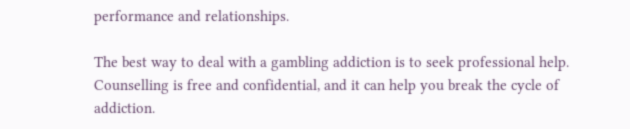performance and relationships.

The best way to deal with a gambling addiction is to seek professional help. Counselling is free and confidential, and it can help you break the cycle of addiction.